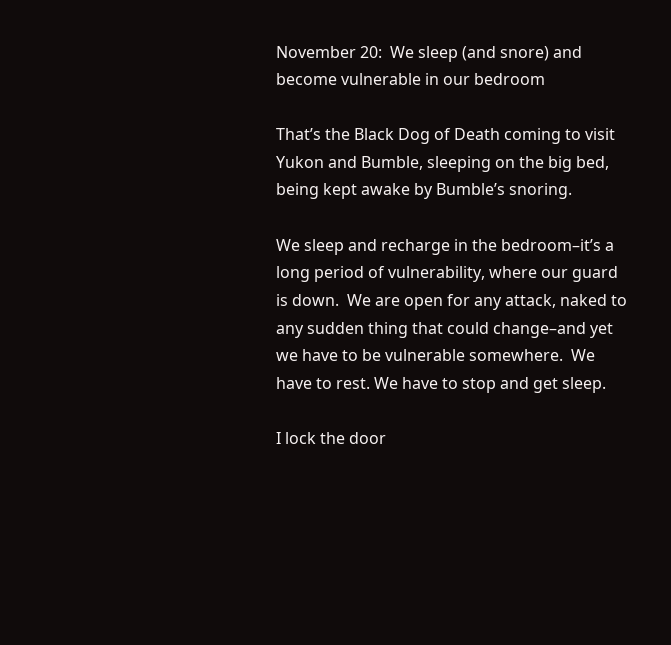November 20:  We sleep (and snore) and become vulnerable in our bedroom

That’s the Black Dog of Death coming to visit Yukon and Bumble, sleeping on the big bed, being kept awake by Bumble’s snoring.

We sleep and recharge in the bedroom–it’s a long period of vulnerability, where our guard is down.  We are open for any attack, naked to any sudden thing that could change–and yet we have to be vulnerable somewhere.  We have to rest. We have to stop and get sleep.

I lock the door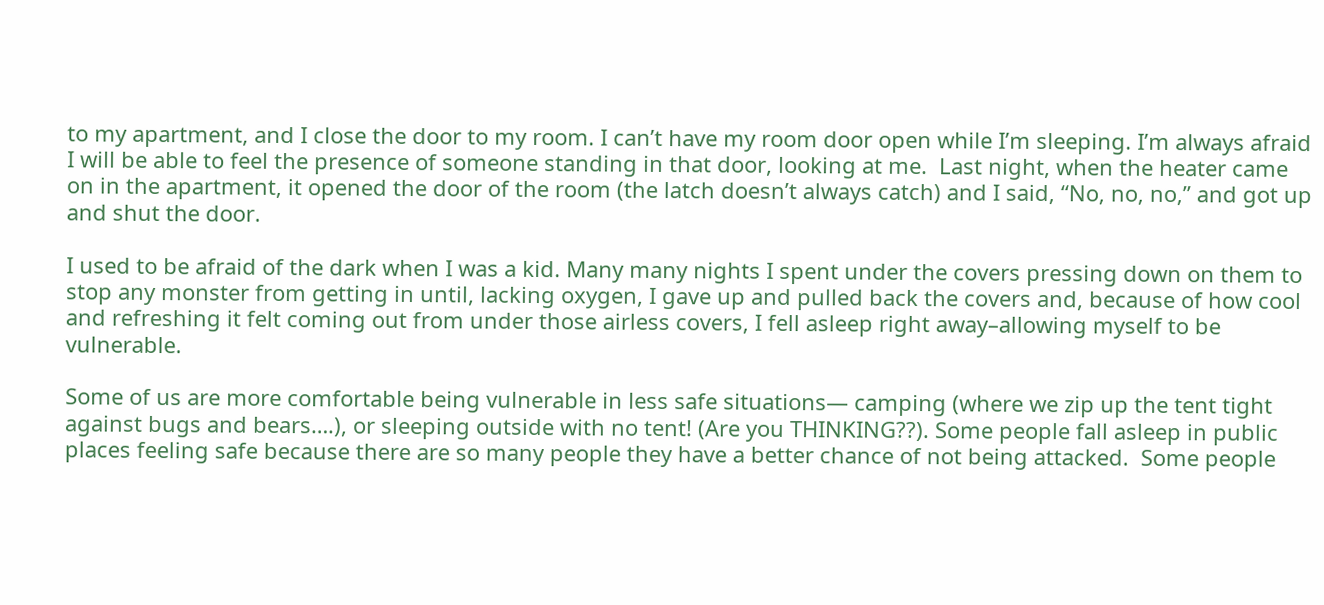to my apartment, and I close the door to my room. I can’t have my room door open while I’m sleeping. I’m always afraid I will be able to feel the presence of someone standing in that door, looking at me.  Last night, when the heater came on in the apartment, it opened the door of the room (the latch doesn’t always catch) and I said, “No, no, no,” and got up and shut the door.

I used to be afraid of the dark when I was a kid. Many many nights I spent under the covers pressing down on them to stop any monster from getting in until, lacking oxygen, I gave up and pulled back the covers and, because of how cool and refreshing it felt coming out from under those airless covers, I fell asleep right away–allowing myself to be vulnerable.

Some of us are more comfortable being vulnerable in less safe situations— camping (where we zip up the tent tight against bugs and bears….), or sleeping outside with no tent! (Are you THINKING??). Some people fall asleep in public places feeling safe because there are so many people they have a better chance of not being attacked.  Some people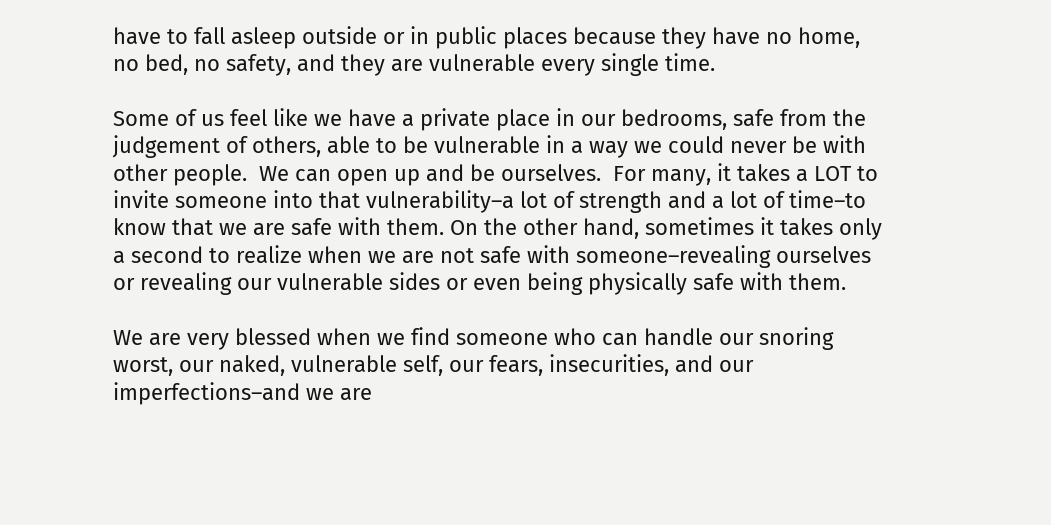have to fall asleep outside or in public places because they have no home, no bed, no safety, and they are vulnerable every single time.

Some of us feel like we have a private place in our bedrooms, safe from the judgement of others, able to be vulnerable in a way we could never be with other people.  We can open up and be ourselves.  For many, it takes a LOT to invite someone into that vulnerability–a lot of strength and a lot of time–to know that we are safe with them. On the other hand, sometimes it takes only a second to realize when we are not safe with someone–revealing ourselves or revealing our vulnerable sides or even being physically safe with them.

We are very blessed when we find someone who can handle our snoring worst, our naked, vulnerable self, our fears, insecurities, and our imperfections–and we are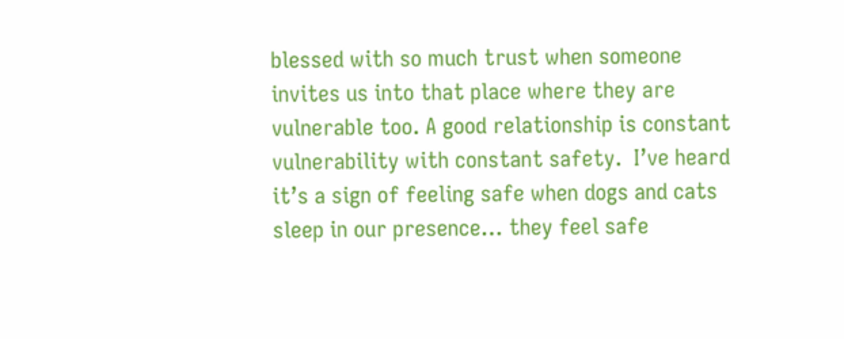blessed with so much trust when someone invites us into that place where they are vulnerable too. A good relationship is constant vulnerability with constant safety.  I’ve heard it’s a sign of feeling safe when dogs and cats sleep in our presence… they feel safe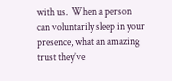with us.  When a person can voluntarily sleep in your presence, what an amazing trust they’ve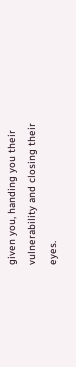given you, handing you their vulnerability and closing their eyes.